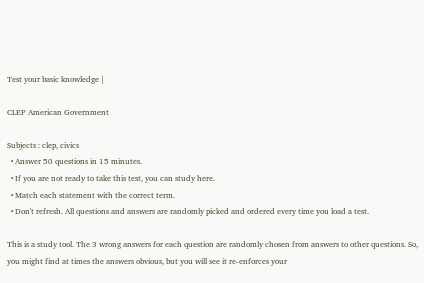Test your basic knowledge |

CLEP American Government

Subjects : clep, civics
  • Answer 50 questions in 15 minutes.
  • If you are not ready to take this test, you can study here.
  • Match each statement with the correct term.
  • Don't refresh. All questions and answers are randomly picked and ordered every time you load a test.

This is a study tool. The 3 wrong answers for each question are randomly chosen from answers to other questions. So, you might find at times the answers obvious, but you will see it re-enforces your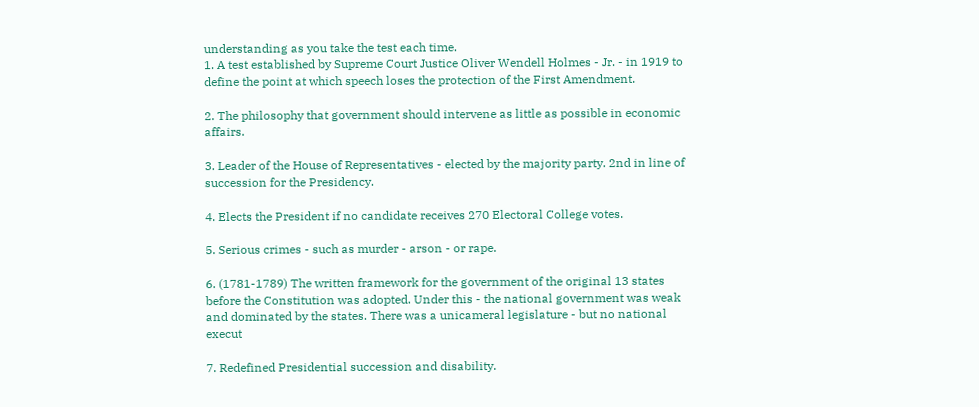understanding as you take the test each time.
1. A test established by Supreme Court Justice Oliver Wendell Holmes - Jr. - in 1919 to define the point at which speech loses the protection of the First Amendment.

2. The philosophy that government should intervene as little as possible in economic affairs.

3. Leader of the House of Representatives - elected by the majority party. 2nd in line of succession for the Presidency.

4. Elects the President if no candidate receives 270 Electoral College votes.

5. Serious crimes - such as murder - arson - or rape.

6. (1781-1789) The written framework for the government of the original 13 states before the Constitution was adopted. Under this - the national government was weak and dominated by the states. There was a unicameral legislature - but no national execut

7. Redefined Presidential succession and disability.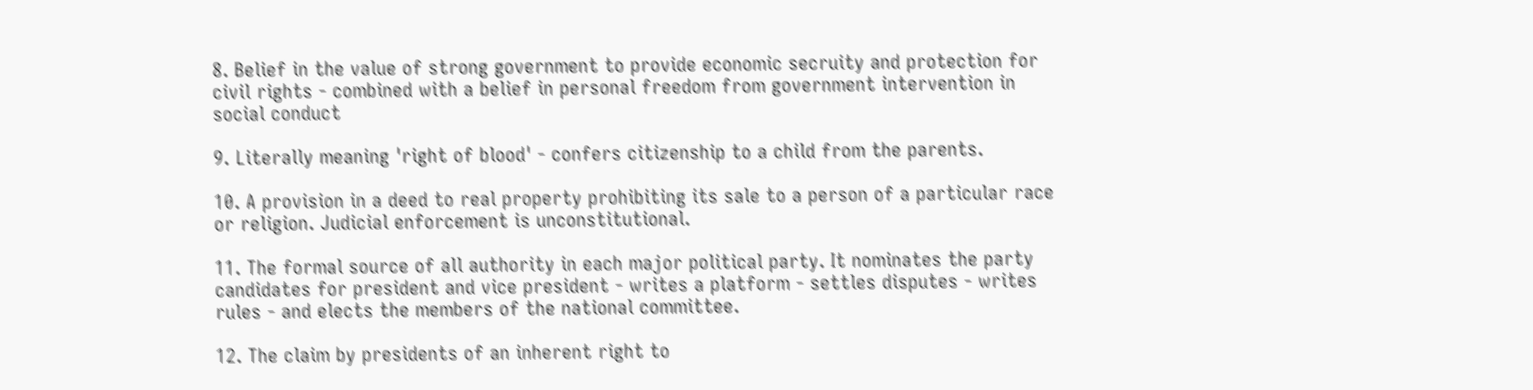8. Belief in the value of strong government to provide economic secruity and protection for civil rights - combined with a belief in personal freedom from government intervention in social conduct

9. Literally meaning 'right of blood' - confers citizenship to a child from the parents.

10. A provision in a deed to real property prohibiting its sale to a person of a particular race or religion. Judicial enforcement is unconstitutional.

11. The formal source of all authority in each major political party. It nominates the party candidates for president and vice president - writes a platform - settles disputes - writes rules - and elects the members of the national committee.

12. The claim by presidents of an inherent right to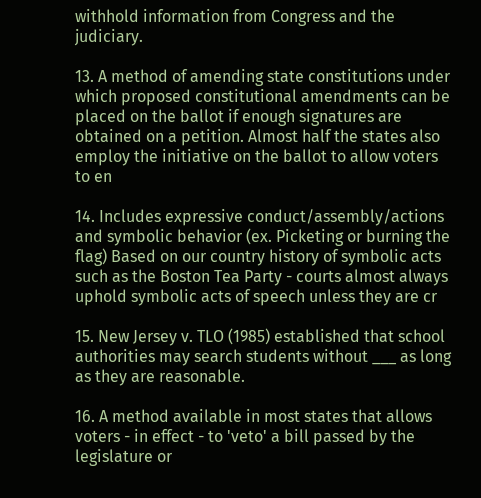withhold information from Congress and the judiciary.

13. A method of amending state constitutions under which proposed constitutional amendments can be placed on the ballot if enough signatures are obtained on a petition. Almost half the states also employ the initiative on the ballot to allow voters to en

14. Includes expressive conduct/assembly/actions and symbolic behavior (ex. Picketing or burning the flag) Based on our country history of symbolic acts such as the Boston Tea Party - courts almost always uphold symbolic acts of speech unless they are cr

15. New Jersey v. TLO (1985) established that school authorities may search students without ___ as long as they are reasonable.

16. A method available in most states that allows voters - in effect - to 'veto' a bill passed by the legislature or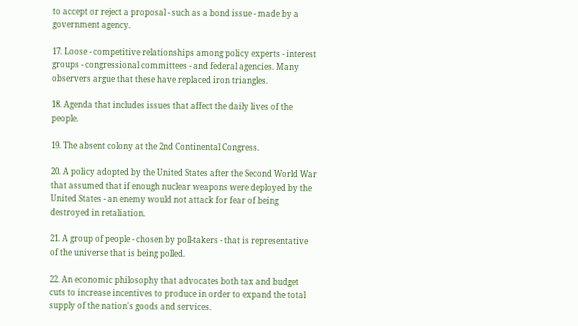to accept or reject a proposal - such as a bond issue - made by a government agency.

17. Loose - competitive relationships among policy experts - interest groups - congressional committees - and federal agencies. Many observers argue that these have replaced iron triangles.

18. Agenda that includes issues that affect the daily lives of the people.

19. The absent colony at the 2nd Continental Congress.

20. A policy adopted by the United States after the Second World War that assumed that if enough nuclear weapons were deployed by the United States - an enemy would not attack for fear of being destroyed in retaliation.

21. A group of people - chosen by poll-takers - that is representative of the universe that is being polled.

22. An economic philosophy that advocates both tax and budget cuts to increase incentives to produce in order to expand the total supply of the nation's goods and services.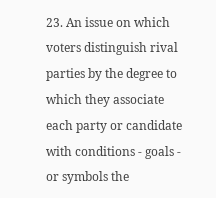23. An issue on which voters distinguish rival parties by the degree to which they associate each party or candidate with conditions - goals - or symbols the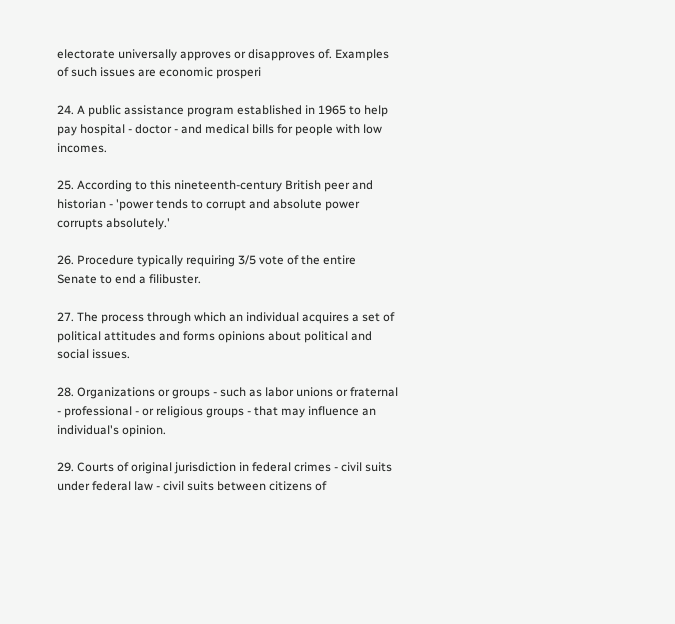electorate universally approves or disapproves of. Examples of such issues are economic prosperi

24. A public assistance program established in 1965 to help pay hospital - doctor - and medical bills for people with low incomes.

25. According to this nineteenth-century British peer and historian - 'power tends to corrupt and absolute power corrupts absolutely.'

26. Procedure typically requiring 3/5 vote of the entire Senate to end a filibuster.

27. The process through which an individual acquires a set of political attitudes and forms opinions about political and social issues.

28. Organizations or groups - such as labor unions or fraternal - professional - or religious groups - that may influence an individual's opinion.

29. Courts of original jurisdiction in federal crimes - civil suits under federal law - civil suits between citizens of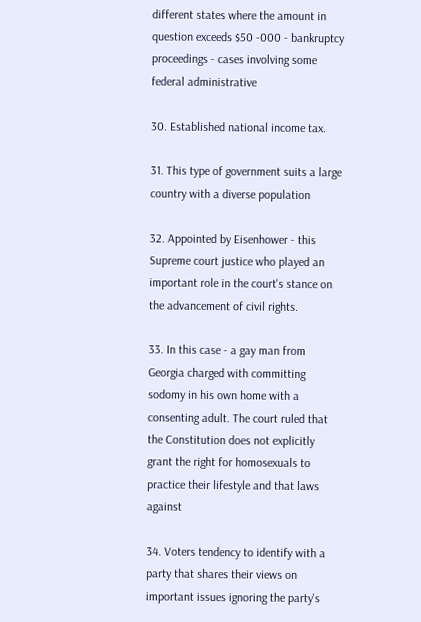different states where the amount in question exceeds $50 -000 - bankruptcy proceedings - cases involving some federal administrative

30. Established national income tax.

31. This type of government suits a large country with a diverse population

32. Appointed by Eisenhower - this Supreme court justice who played an important role in the court's stance on the advancement of civil rights.

33. In this case - a gay man from Georgia charged with committing sodomy in his own home with a consenting adult. The court ruled that the Constitution does not explicitly grant the right for homosexuals to practice their lifestyle and that laws against

34. Voters tendency to identify with a party that shares their views on important issues ignoring the party's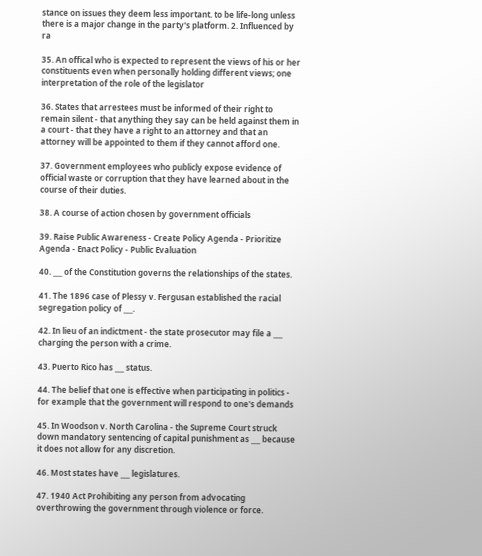stance on issues they deem less important. to be life-long unless there is a major change in the party's platform. 2. Influenced by ra

35. An offical who is expected to represent the views of his or her constituents even when personally holding different views; one interpretation of the role of the legislator

36. States that arrestees must be informed of their right to remain silent - that anything they say can be held against them in a court - that they have a right to an attorney and that an attorney will be appointed to them if they cannot afford one.

37. Government employees who publicly expose evidence of official waste or corruption that they have learned about in the course of their duties.

38. A course of action chosen by government officials

39. Raise Public Awareness - Create Policy Agenda - Prioritize Agenda - Enact Policy - Public Evaluation

40. ___ of the Constitution governs the relationships of the states.

41. The 1896 case of Plessy v. Fergusan established the racial segregation policy of ___.

42. In lieu of an indictment - the state prosecutor may file a ___ charging the person with a crime.

43. Puerto Rico has ___ status.

44. The belief that one is effective when participating in politics - for example that the government will respond to one's demands

45. In Woodson v. North Carolina - the Supreme Court struck down mandatory sentencing of capital punishment as ___ because it does not allow for any discretion.

46. Most states have ___ legislatures.

47. 1940 Act Prohibiting any person from advocating overthrowing the government through violence or force.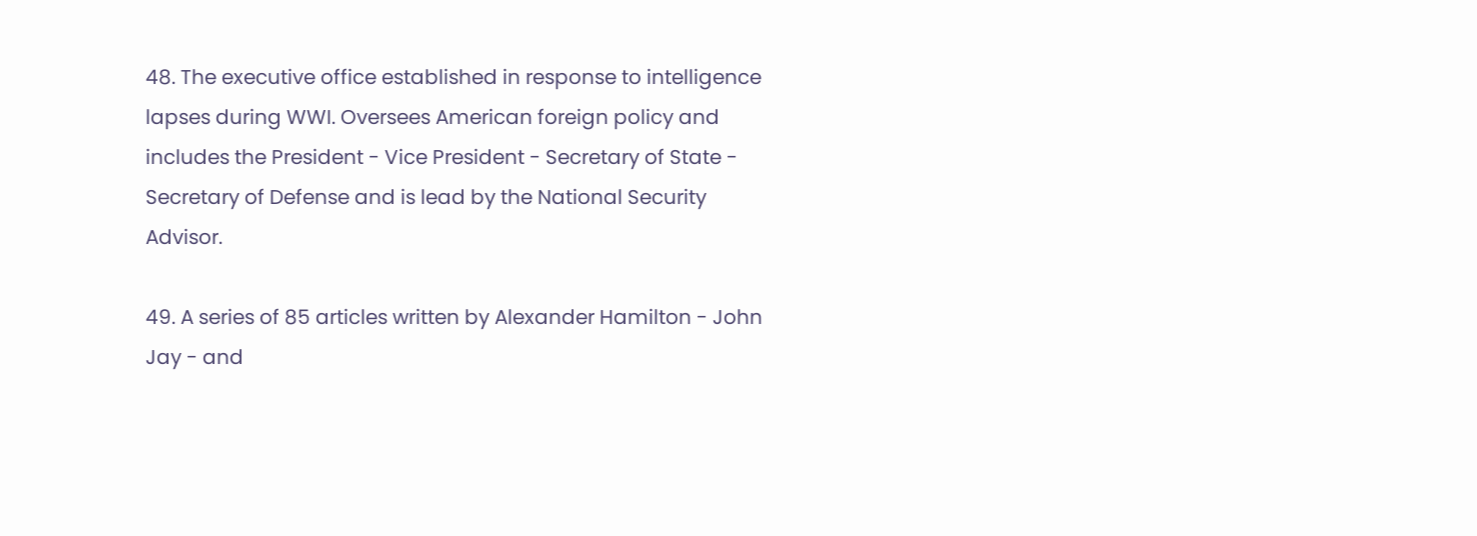48. The executive office established in response to intelligence lapses during WWI. Oversees American foreign policy and includes the President - Vice President - Secretary of State - Secretary of Defense and is lead by the National Security Advisor.

49. A series of 85 articles written by Alexander Hamilton - John Jay - and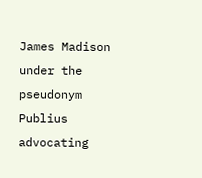James Madison under the pseudonym Publius advocating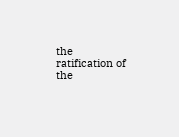the ratification of the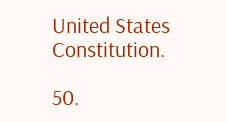United States Constitution.

50.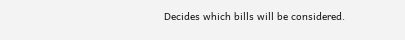Decides which bills will be considered.